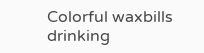Colorful waxbills drinking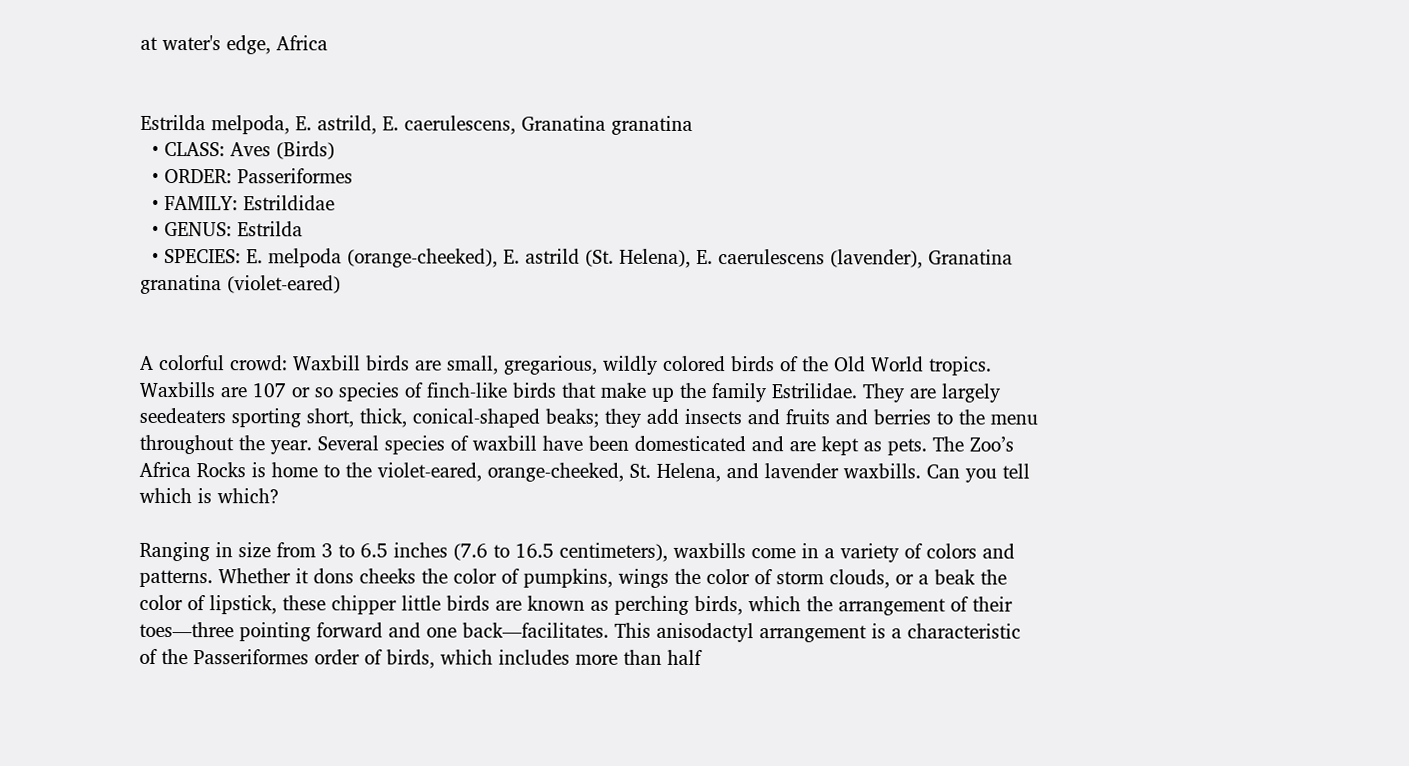at water's edge, Africa


Estrilda melpoda, E. astrild, E. caerulescens, Granatina granatina
  • CLASS: Aves (Birds)
  • ORDER: Passeriformes
  • FAMILY: Estrildidae
  • GENUS: Estrilda
  • SPECIES: E. melpoda (orange-cheeked), E. astrild (St. Helena), E. caerulescens (lavender), Granatina granatina (violet-eared)


A colorful crowd: Waxbill birds are small, gregarious, wildly colored birds of the Old World tropics. Waxbills are 107 or so species of finch-like birds that make up the family Estrilidae. They are largely seedeaters sporting short, thick, conical-shaped beaks; they add insects and fruits and berries to the menu throughout the year. Several species of waxbill have been domesticated and are kept as pets. The Zoo’s Africa Rocks is home to the violet-eared, orange-cheeked, St. Helena, and lavender waxbills. Can you tell which is which?

Ranging in size from 3 to 6.5 inches (7.6 to 16.5 centimeters), waxbills come in a variety of colors and patterns. Whether it dons cheeks the color of pumpkins, wings the color of storm clouds, or a beak the color of lipstick, these chipper little birds are known as perching birds, which the arrangement of their toes—three pointing forward and one back—facilitates. This anisodactyl arrangement is a characteristic of the Passeriformes order of birds, which includes more than half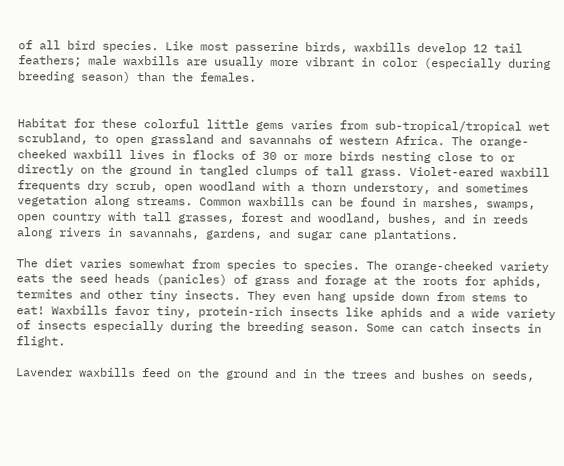of all bird species. Like most passerine birds, waxbills develop 12 tail feathers; male waxbills are usually more vibrant in color (especially during breeding season) than the females.


Habitat for these colorful little gems varies from sub-tropical/tropical wet scrubland, to open grassland and savannahs of western Africa. The orange-cheeked waxbill lives in flocks of 30 or more birds nesting close to or directly on the ground in tangled clumps of tall grass. Violet-eared waxbill frequents dry scrub, open woodland with a thorn understory, and sometimes vegetation along streams. Common waxbills can be found in marshes, swamps, open country with tall grasses, forest and woodland, bushes, and in reeds along rivers in savannahs, gardens, and sugar cane plantations.

The diet varies somewhat from species to species. The orange-cheeked variety eats the seed heads (panicles) of grass and forage at the roots for aphids, termites and other tiny insects. They even hang upside down from stems to eat! Waxbills favor tiny, protein-rich insects like aphids and a wide variety of insects especially during the breeding season. Some can catch insects in flight.

Lavender waxbills feed on the ground and in the trees and bushes on seeds,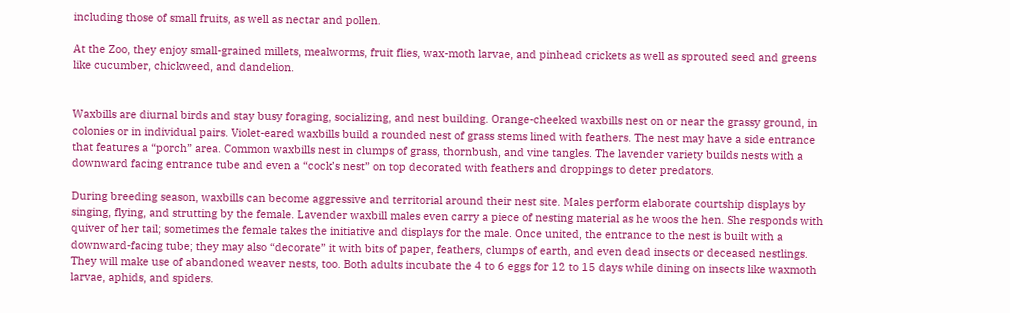including those of small fruits, as well as nectar and pollen.

At the Zoo, they enjoy small-grained millets, mealworms, fruit flies, wax-moth larvae, and pinhead crickets as well as sprouted seed and greens like cucumber, chickweed, and dandelion.


Waxbills are diurnal birds and stay busy foraging, socializing, and nest building. Orange-cheeked waxbills nest on or near the grassy ground, in colonies or in individual pairs. Violet-eared waxbills build a rounded nest of grass stems lined with feathers. The nest may have a side entrance that features a “porch” area. Common waxbills nest in clumps of grass, thornbush, and vine tangles. The lavender variety builds nests with a downward facing entrance tube and even a “cock’s nest” on top decorated with feathers and droppings to deter predators.

During breeding season, waxbills can become aggressive and territorial around their nest site. Males perform elaborate courtship displays by singing, flying, and strutting by the female. Lavender waxbill males even carry a piece of nesting material as he woos the hen. She responds with quiver of her tail; sometimes the female takes the initiative and displays for the male. Once united, the entrance to the nest is built with a downward-facing tube; they may also “decorate” it with bits of paper, feathers, clumps of earth, and even dead insects or deceased nestlings. They will make use of abandoned weaver nests, too. Both adults incubate the 4 to 6 eggs for 12 to 15 days while dining on insects like waxmoth larvae, aphids, and spiders.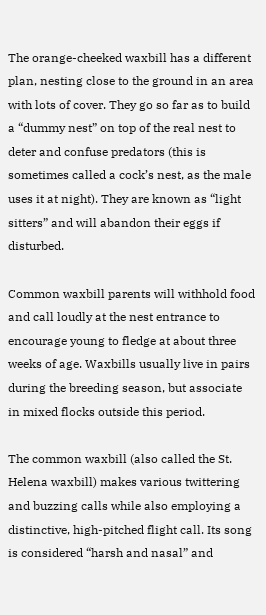The orange-cheeked waxbill has a different plan, nesting close to the ground in an area with lots of cover. They go so far as to build a “dummy nest” on top of the real nest to deter and confuse predators (this is sometimes called a cock’s nest, as the male uses it at night). They are known as “light sitters” and will abandon their eggs if disturbed.

Common waxbill parents will withhold food and call loudly at the nest entrance to encourage young to fledge at about three weeks of age. Waxbills usually live in pairs during the breeding season, but associate in mixed flocks outside this period.

The common waxbill (also called the St. Helena waxbill) makes various twittering and buzzing calls while also employing a distinctive, high-pitched flight call. Its song is considered “harsh and nasal” and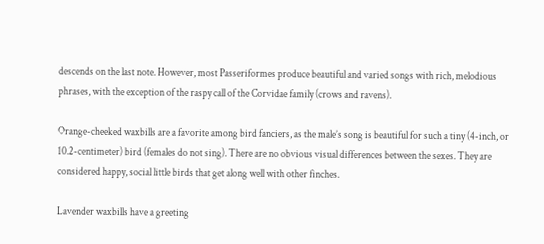descends on the last note. However, most Passeriformes produce beautiful and varied songs with rich, melodious phrases, with the exception of the raspy call of the Corvidae family (crows and ravens).

Orange-cheeked waxbills are a favorite among bird fanciers, as the male’s song is beautiful for such a tiny (4-inch, or 10.2-centimeter) bird (females do not sing). There are no obvious visual differences between the sexes. They are considered happy, social little birds that get along well with other finches.

Lavender waxbills have a greeting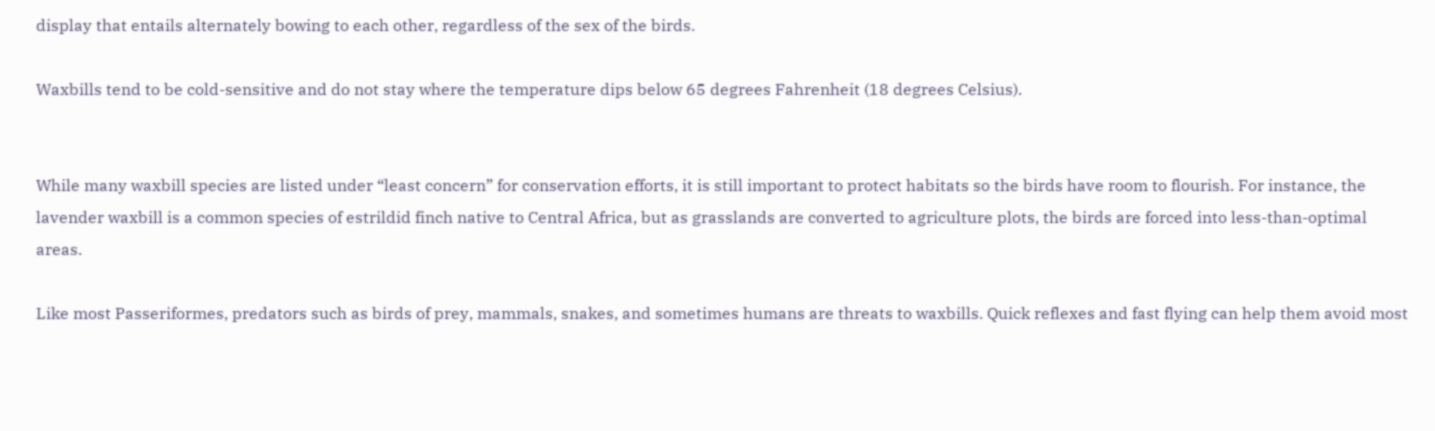display that entails alternately bowing to each other, regardless of the sex of the birds.

Waxbills tend to be cold-sensitive and do not stay where the temperature dips below 65 degrees Fahrenheit (18 degrees Celsius).


While many waxbill species are listed under “least concern” for conservation efforts, it is still important to protect habitats so the birds have room to flourish. For instance, the lavender waxbill is a common species of estrildid finch native to Central Africa, but as grasslands are converted to agriculture plots, the birds are forced into less-than-optimal areas.

Like most Passeriformes, predators such as birds of prey, mammals, snakes, and sometimes humans are threats to waxbills. Quick reflexes and fast flying can help them avoid most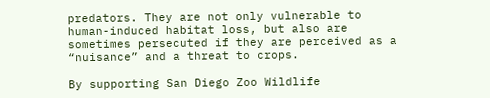predators. They are not only vulnerable to human-induced habitat loss, but also are sometimes persecuted if they are perceived as a “nuisance” and a threat to crops.

By supporting San Diego Zoo Wildlife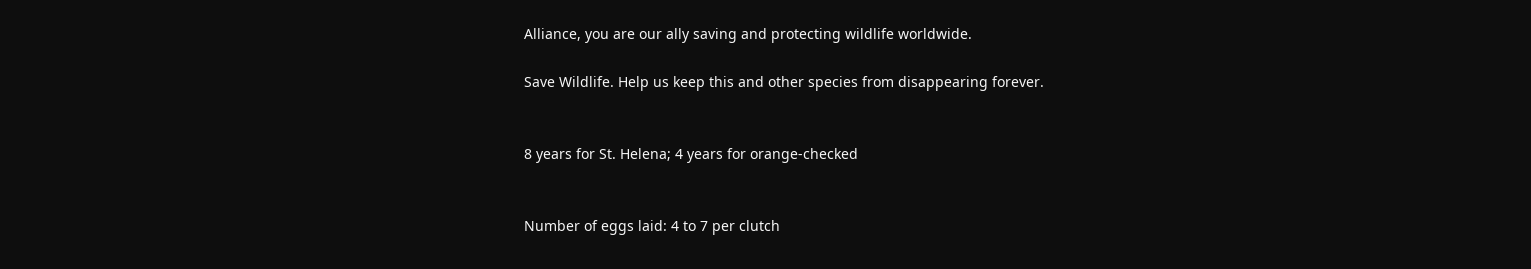Alliance, you are our ally saving and protecting wildlife worldwide.

Save Wildlife. Help us keep this and other species from disappearing forever.


8 years for St. Helena; 4 years for orange-checked


Number of eggs laid: 4 to 7 per clutch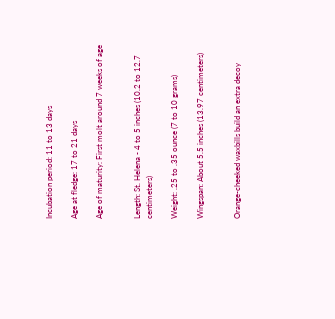Incubation period: 11 to 13 days

Age at fledge: 17 to 21 days

Age of maturity: First molt around 7 weeks of age


Length: St. Helena - 4 to 5 inches (10.2 to 12.7 centimeters)

Weight: .25 to .35 ounce (7 to 10 grams)

Wingspan: About 5.5 inches (13.97 centimeters)


Orange-cheeked waxbills build an extra decoy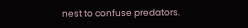nest to confuse predators.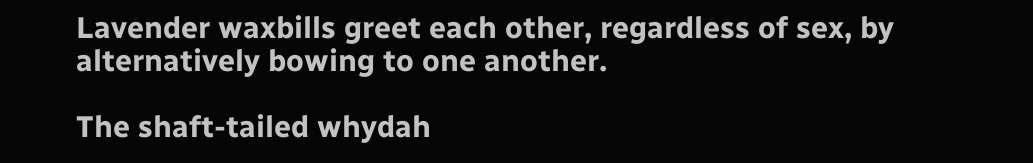Lavender waxbills greet each other, regardless of sex, by alternatively bowing to one another.

The shaft-tailed whydah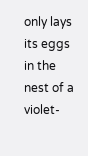only lays its eggs in the nest of a violet-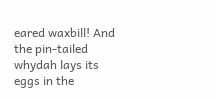eared waxbill! And the pin-tailed whydah lays its eggs in the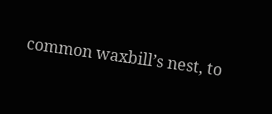common waxbill’s nest, to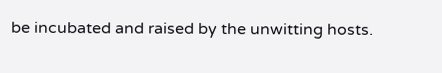be incubated and raised by the unwitting hosts.